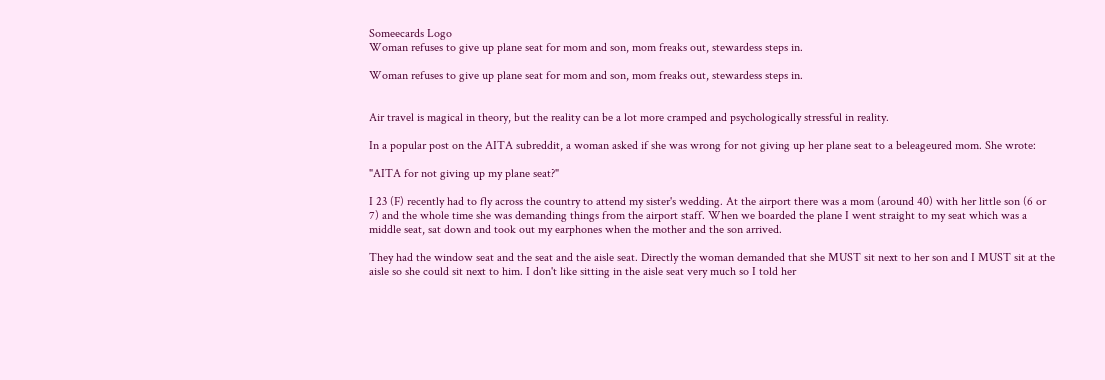Someecards Logo
Woman refuses to give up plane seat for mom and son, mom freaks out, stewardess steps in.

Woman refuses to give up plane seat for mom and son, mom freaks out, stewardess steps in.


Air travel is magical in theory, but the reality can be a lot more cramped and psychologically stressful in reality.

In a popular post on the AITA subreddit, a woman asked if she was wrong for not giving up her plane seat to a beleageured mom. She wrote:

"AITA for not giving up my plane seat?"

I 23 (F) recently had to fly across the country to attend my sister's wedding. At the airport there was a mom (around 40) with her little son (6 or 7) and the whole time she was demanding things from the airport staff. When we boarded the plane I went straight to my seat which was a middle seat, sat down and took out my earphones when the mother and the son arrived.

They had the window seat and the seat and the aisle seat. Directly the woman demanded that she MUST sit next to her son and I MUST sit at the aisle so she could sit next to him. I don't like sitting in the aisle seat very much so I told her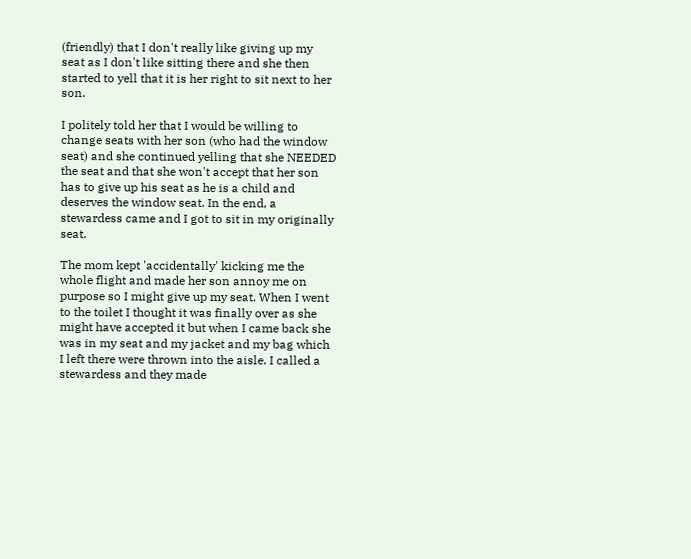(friendly) that I don't really like giving up my seat as I don't like sitting there and she then started to yell that it is her right to sit next to her son.

I politely told her that I would be willing to change seats with her son (who had the window seat) and she continued yelling that she NEEDED the seat and that she won't accept that her son has to give up his seat as he is a child and deserves the window seat. In the end, a stewardess came and I got to sit in my originally seat.

The mom kept 'accidentally' kicking me the whole flight and made her son annoy me on purpose so I might give up my seat. When I went to the toilet I thought it was finally over as she might have accepted it but when I came back she was in my seat and my jacket and my bag which I left there were thrown into the aisle. I called a stewardess and they made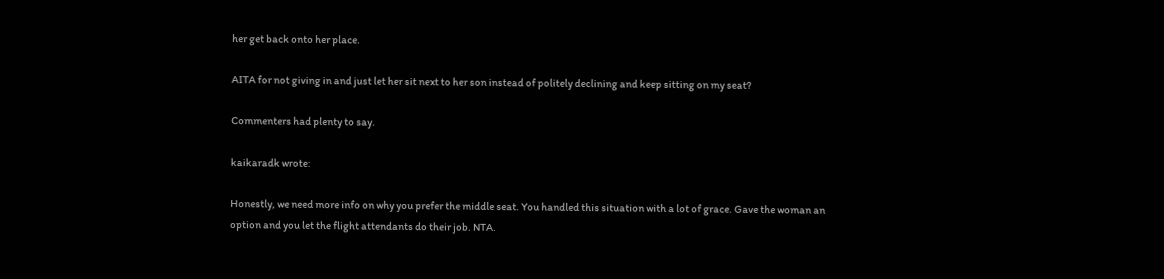her get back onto her place.

AITA for not giving in and just let her sit next to her son instead of politely declining and keep sitting on my seat?

Commenters had plenty to say.

kaikaradk wrote:

Honestly, we need more info on why you prefer the middle seat. You handled this situation with a lot of grace. Gave the woman an option and you let the flight attendants do their job. NTA.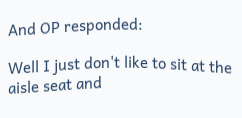And OP responded:

Well I just don't like to sit at the aisle seat and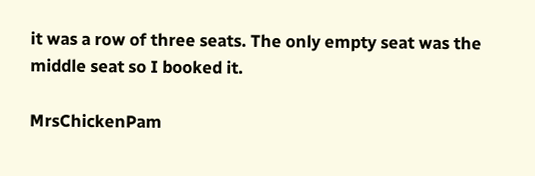it was a row of three seats. The only empty seat was the middle seat so I booked it.

MrsChickenPam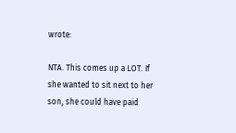wrote:

NTA. This comes up a LOT. If she wanted to sit next to her son, she could have paid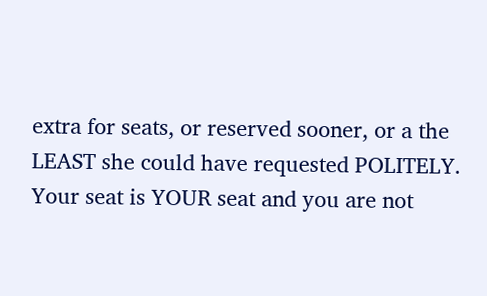extra for seats, or reserved sooner, or a the LEAST she could have requested POLITELY. Your seat is YOUR seat and you are not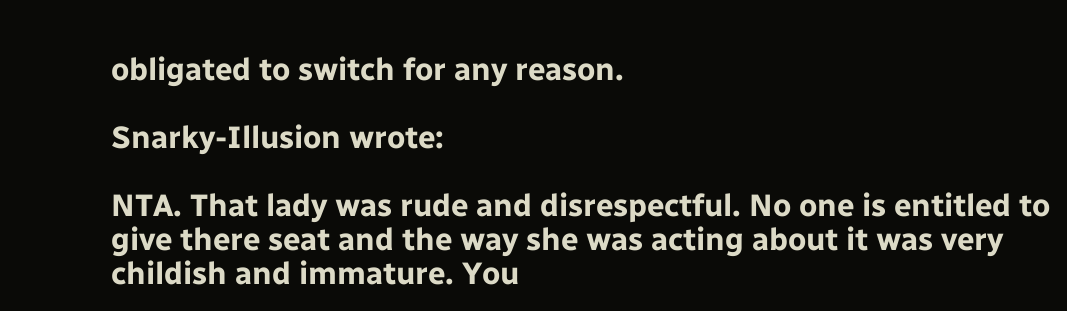obligated to switch for any reason.

Snarky-Illusion wrote:

NTA. That lady was rude and disrespectful. No one is entitled to give there seat and the way she was acting about it was very childish and immature. You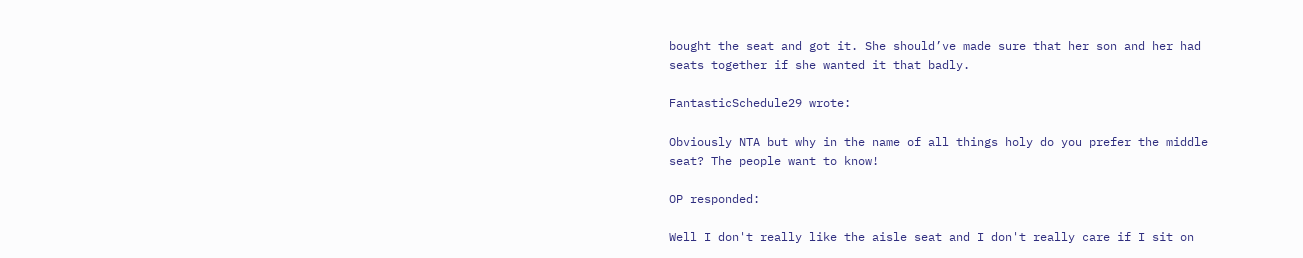bought the seat and got it. She should’ve made sure that her son and her had seats together if she wanted it that badly.

FantasticSchedule29 wrote:

Obviously NTA but why in the name of all things holy do you prefer the middle seat? The people want to know!

OP responded:

Well I don't really like the aisle seat and I don't really care if I sit on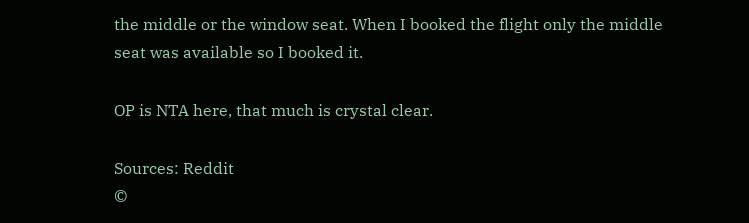the middle or the window seat. When I booked the flight only the middle seat was available so I booked it.

OP is NTA here, that much is crystal clear.

Sources: Reddit
©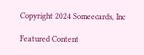Copyright 2024 Someecards, Inc

Featured Content